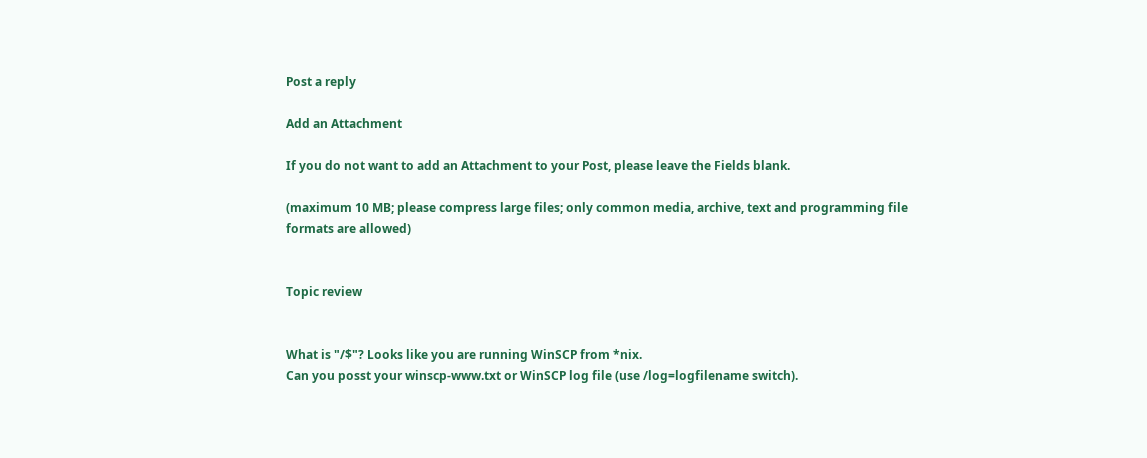Post a reply

Add an Attachment

If you do not want to add an Attachment to your Post, please leave the Fields blank.

(maximum 10 MB; please compress large files; only common media, archive, text and programming file formats are allowed)


Topic review


What is "/$"? Looks like you are running WinSCP from *nix.
Can you posst your winscp-www.txt or WinSCP log file (use /log=logfilename switch).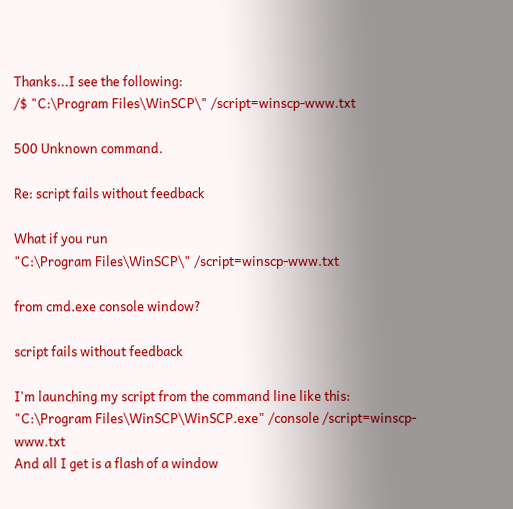Thanks...I see the following:
/$ "C:\Program Files\WinSCP\" /script=winscp-www.txt

500 Unknown command.

Re: script fails without feedback

What if you run
"C:\Program Files\WinSCP\" /script=winscp-www.txt

from cmd.exe console window?

script fails without feedback

I'm launching my script from the command line like this:
"C:\Program Files\WinSCP\WinSCP.exe" /console /script=winscp-www.txt
And all I get is a flash of a window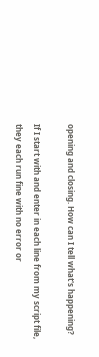opening and closing. How can I tell what's happening?

If I start with and enter in each line from my script file, they each run fine with no error or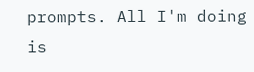prompts. All I'm doing is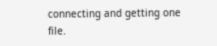connecting and getting one file.